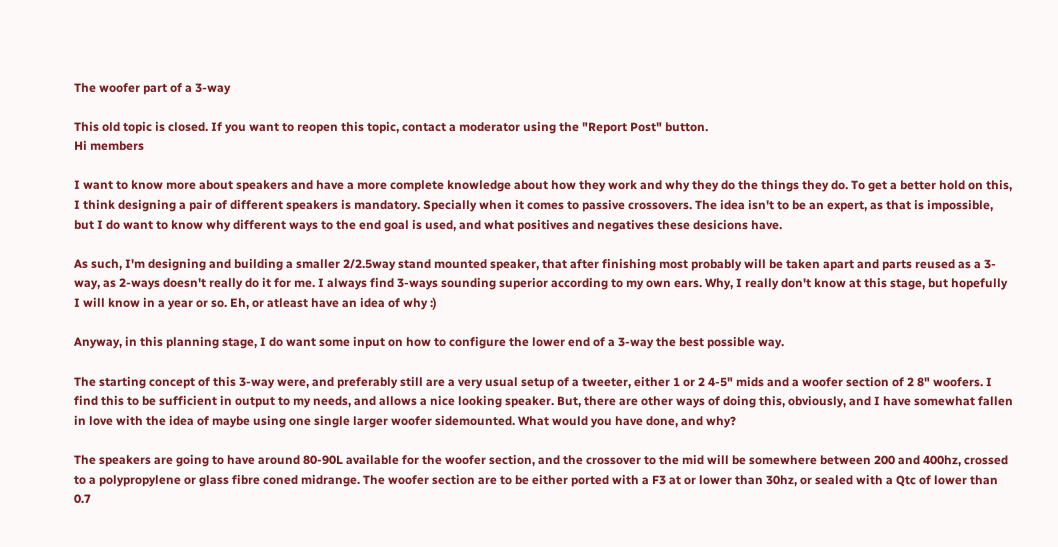The woofer part of a 3-way

This old topic is closed. If you want to reopen this topic, contact a moderator using the "Report Post" button.
Hi members

I want to know more about speakers and have a more complete knowledge about how they work and why they do the things they do. To get a better hold on this, I think designing a pair of different speakers is mandatory. Specially when it comes to passive crossovers. The idea isn't to be an expert, as that is impossible, but I do want to know why different ways to the end goal is used, and what positives and negatives these desicions have.

As such, I'm designing and building a smaller 2/2.5way stand mounted speaker, that after finishing most probably will be taken apart and parts reused as a 3-way, as 2-ways doesn't really do it for me. I always find 3-ways sounding superior according to my own ears. Why, I really don't know at this stage, but hopefully I will know in a year or so. Eh, or atleast have an idea of why :)

Anyway, in this planning stage, I do want some input on how to configure the lower end of a 3-way the best possible way.

The starting concept of this 3-way were, and preferably still are a very usual setup of a tweeter, either 1 or 2 4-5" mids and a woofer section of 2 8" woofers. I find this to be sufficient in output to my needs, and allows a nice looking speaker. But, there are other ways of doing this, obviously, and I have somewhat fallen in love with the idea of maybe using one single larger woofer sidemounted. What would you have done, and why?

The speakers are going to have around 80-90L available for the woofer section, and the crossover to the mid will be somewhere between 200 and 400hz, crossed to a polypropylene or glass fibre coned midrange. The woofer section are to be either ported with a F3 at or lower than 30hz, or sealed with a Qtc of lower than 0.7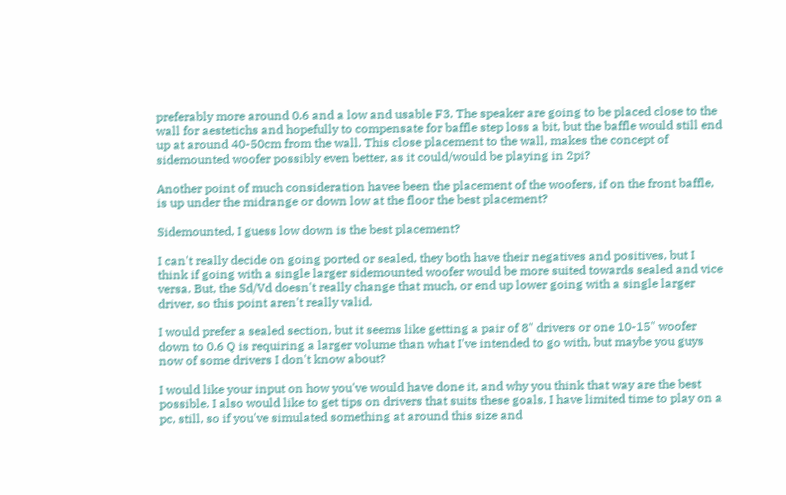preferably more around 0.6 and a low and usable F3. The speaker are going to be placed close to the wall for aestetichs and hopefully to compensate for baffle step loss a bit, but the baffle would still end up at around 40-50cm from the wall. This close placement to the wall, makes the concept of sidemounted woofer possibly even better, as it could/would be playing in 2pi?

Another point of much consideration havee been the placement of the woofers, if on the front baffle, is up under the midrange or down low at the floor the best placement?

Sidemounted, I guess low down is the best placement?

I can't really decide on going ported or sealed, they both have their negatives and positives, but I think if going with a single larger sidemounted woofer would be more suited towards sealed and vice versa. But, the Sd/Vd doesn't really change that much, or end up lower going with a single larger driver, so this point aren't really valid.

I would prefer a sealed section, but it seems like getting a pair of 8" drivers or one 10-15" woofer down to 0.6 Q is requiring a larger volume than what I've intended to go with, but maybe you guys now of some drivers I don't know about?

I would like your input on how you've would have done it, and why you think that way are the best possible. I also would like to get tips on drivers that suits these goals. I have limited time to play on a pc, still, so if you've simulated something at around this size and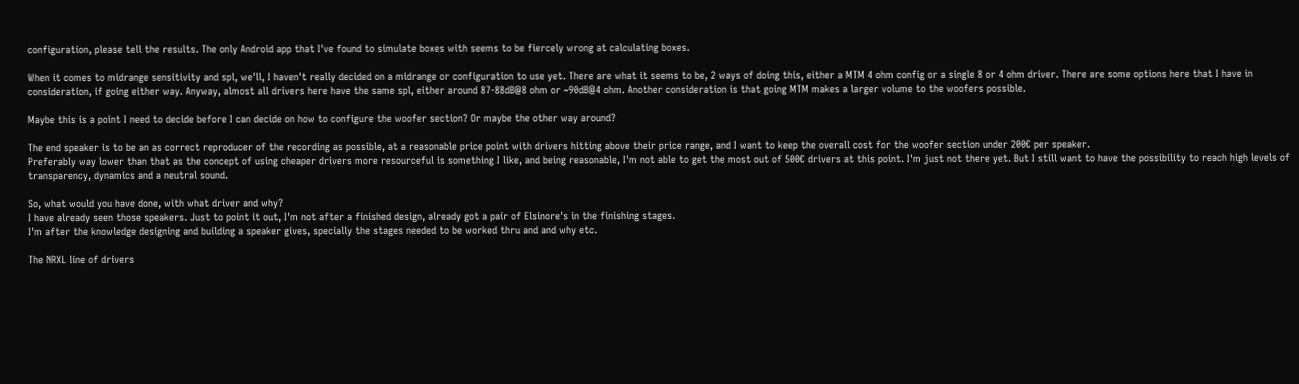configuration, please tell the results. The only Android app that I've found to simulate boxes with seems to be fiercely wrong at calculating boxes.

When it comes to midrange sensitivity and spl, we'll, I haven't really decided on a midrange or configuration to use yet. There are what it seems to be, 2 ways of doing this, either a MTM 4 ohm config or a single 8 or 4 ohm driver. There are some options here that I have in consideration, if going either way. Anyway, almost all drivers here have the same spl, either around 87-88dB@8 ohm or ~90dB@4 ohm. Another consideration is that going MTM makes a larger volume to the woofers possible.

Maybe this is a point I need to decide before I can decide on how to configure the woofer section? Or maybe the other way around?

The end speaker is to be an as correct reproducer of the recording as possible, at a reasonable price point with drivers hitting above their price range, and I want to keep the overall cost for the woofer section under 200€ per speaker.
Preferably way lower than that as the concept of using cheaper drivers more resourceful is something I like, and being reasonable, I'm not able to get the most out of 500€ drivers at this point. I'm just not there yet. But I still want to have the possibility to reach high levels of transparency, dynamics and a neutral sound.

So, what would you have done, with what driver and why?
I have already seen those speakers. Just to point it out, I'm not after a finished design, already got a pair of Elsinore's in the finishing stages.
I'm after the knowledge designing and building a speaker gives, specially the stages needed to be worked thru and and why etc.

The NRXL line of drivers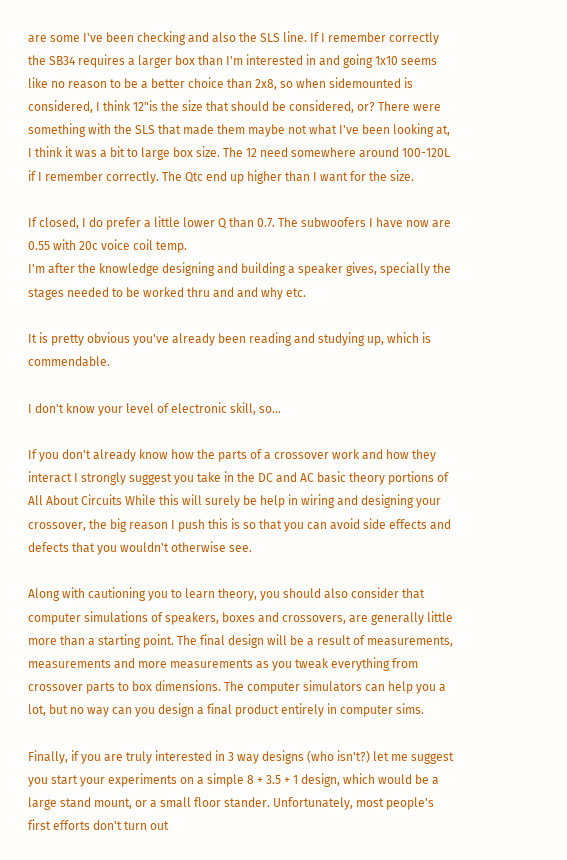are some I've been checking and also the SLS line. If I remember correctly the SB34 requires a larger box than I'm interested in and going 1x10 seems like no reason to be a better choice than 2x8, so when sidemounted is considered, I think 12"is the size that should be considered, or? There were something with the SLS that made them maybe not what I've been looking at, I think it was a bit to large box size. The 12 need somewhere around 100-120L if I remember correctly. The Qtc end up higher than I want for the size.

If closed, I do prefer a little lower Q than 0.7. The subwoofers I have now are 0.55 with 20c voice coil temp.
I'm after the knowledge designing and building a speaker gives, specially the stages needed to be worked thru and and why etc.

It is pretty obvious you've already been reading and studying up, which is commendable.

I don't know your level of electronic skill, so...

If you don't already know how the parts of a crossover work and how they interact I strongly suggest you take in the DC and AC basic theory portions of All About Circuits While this will surely be help in wiring and designing your crossover, the big reason I push this is so that you can avoid side effects and defects that you wouldn't otherwise see.

Along with cautioning you to learn theory, you should also consider that computer simulations of speakers, boxes and crossovers, are generally little more than a starting point. The final design will be a result of measurements, measurements and more measurements as you tweak everything from crossover parts to box dimensions. The computer simulators can help you a lot, but no way can you design a final product entirely in computer sims.

Finally, if you are truly interested in 3 way designs (who isn't?) let me suggest you start your experiments on a simple 8 + 3.5 + 1 design, which would be a large stand mount, or a small floor stander. Unfortunately, most people's first efforts don't turn out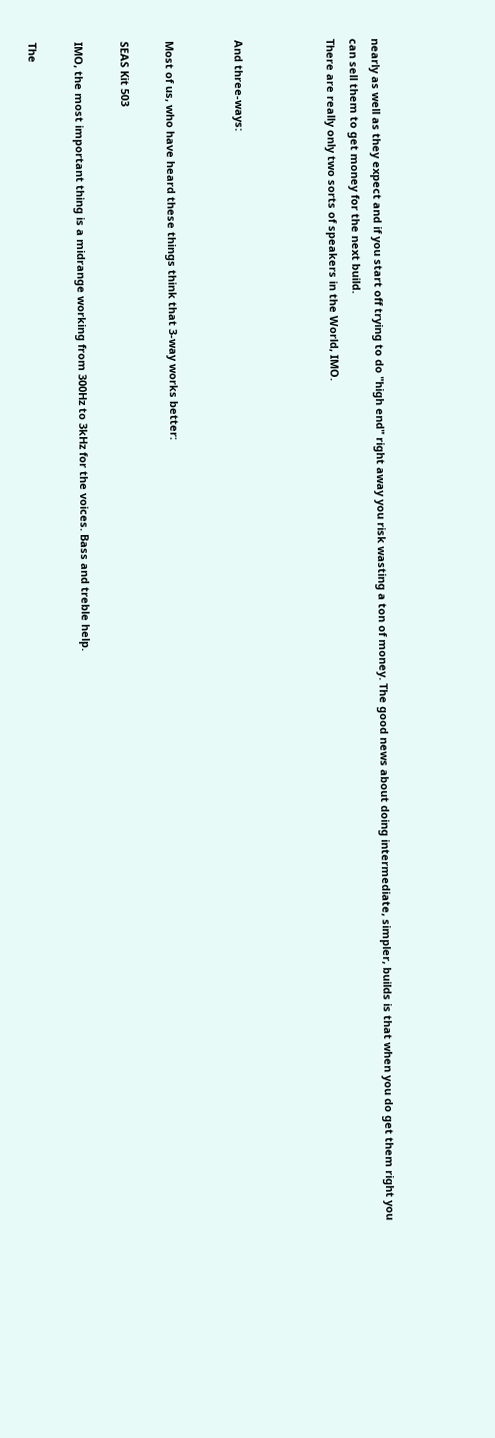nearly as well as they expect and if you start off trying to do "high end" right away you risk wasting a ton of money. The good news about doing intermediate, simpler, builds is that when you do get them right you can sell them to get money for the next build.
There are really only two sorts of speakers in the World, IMO.



And three-ways:


Most of us, who have heard these things think that 3-way works better:

SEAS Kit 503

IMO, the most important thing is a midrange working from 300Hz to 3kHz for the voices. Bass and treble help.

The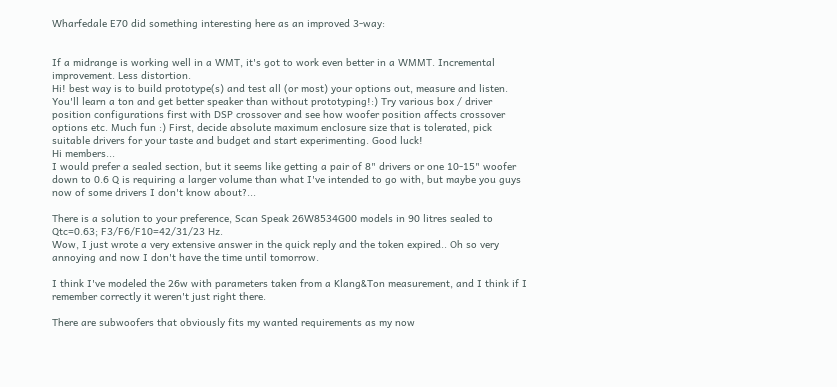Wharfedale E70 did something interesting here as an improved 3-way:


If a midrange is working well in a WMT, it's got to work even better in a WMMT. Incremental improvement. Less distortion.
Hi! best way is to build prototype(s) and test all (or most) your options out, measure and listen. You'll learn a ton and get better speaker than without prototyping!:) Try various box / driver position configurations first with DSP crossover and see how woofer position affects crossover options etc. Much fun :) First, decide absolute maximum enclosure size that is tolerated, pick suitable drivers for your taste and budget and start experimenting. Good luck!
Hi members...
I would prefer a sealed section, but it seems like getting a pair of 8" drivers or one 10-15" woofer down to 0.6 Q is requiring a larger volume than what I've intended to go with, but maybe you guys now of some drivers I don't know about?...

There is a solution to your preference, Scan Speak 26W8534G00 models in 90 litres sealed to Qtc=0.63; F3/F6/F10=42/31/23 Hz.
Wow, I just wrote a very extensive answer in the quick reply and the token expired.. Oh so very annoying and now I don't have the time until tomorrow.

I think I've modeled the 26w with parameters taken from a Klang&Ton measurement, and I think if I remember correctly it weren't just right there.

There are subwoofers that obviously fits my wanted requirements as my now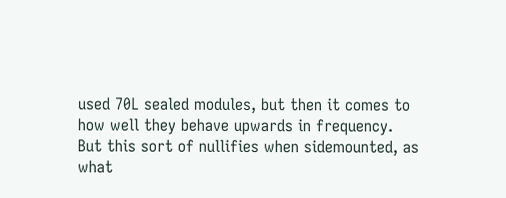used 70L sealed modules, but then it comes to how well they behave upwards in frequency. But this sort of nullifies when sidemounted, as what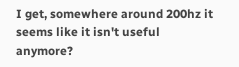I get, somewhere around 200hz it seems like it isn't useful anymore?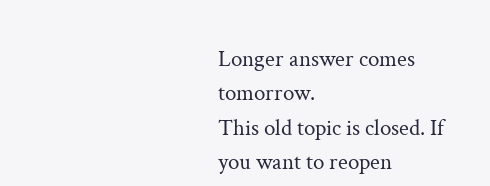Longer answer comes tomorrow.
This old topic is closed. If you want to reopen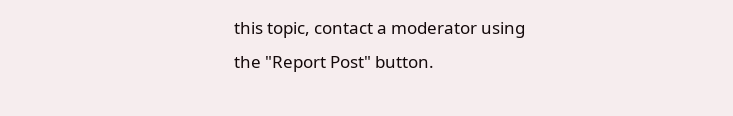this topic, contact a moderator using the "Report Post" button.